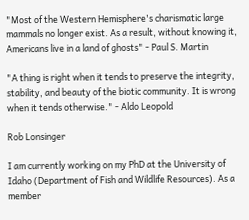"Most of the Western Hemisphere's charismatic large mammals no longer exist. As a result, without knowing it, Americans live in a land of ghosts" - Paul S. Martin

"A thing is right when it tends to preserve the integrity, stability, and beauty of the biotic community. It is wrong when it tends otherwise." - Aldo Leopold

Rob Lonsinger

I am currently working on my PhD at the University of Idaho (Department of Fish and Wildlife Resources). As a member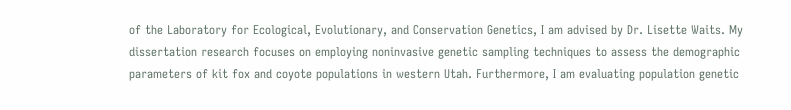of the Laboratory for Ecological, Evolutionary, and Conservation Genetics, I am advised by Dr. Lisette Waits. My dissertation research focuses on employing noninvasive genetic sampling techniques to assess the demographic parameters of kit fox and coyote populations in western Utah. Furthermore, I am evaluating population genetic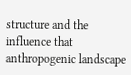structure and the influence that anthropogenic landscape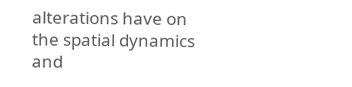alterations have on the spatial dynamics and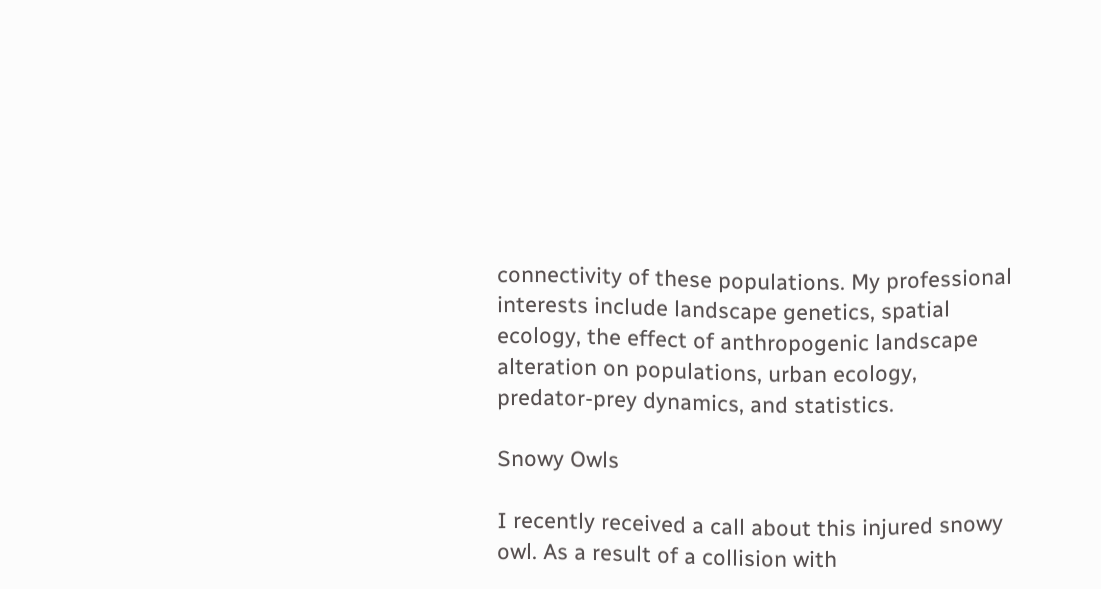connectivity of these populations. My professional interests include landscape genetics, spatial ecology, the effect of anthropogenic landscape alteration on populations, urban ecology, predator-prey dynamics, and statistics.

Snowy Owls

I recently received a call about this injured snowy owl. As a result of a collision with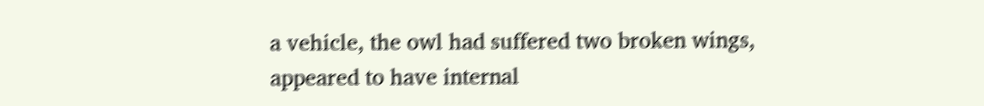a vehicle, the owl had suffered two broken wings, appeared to have internal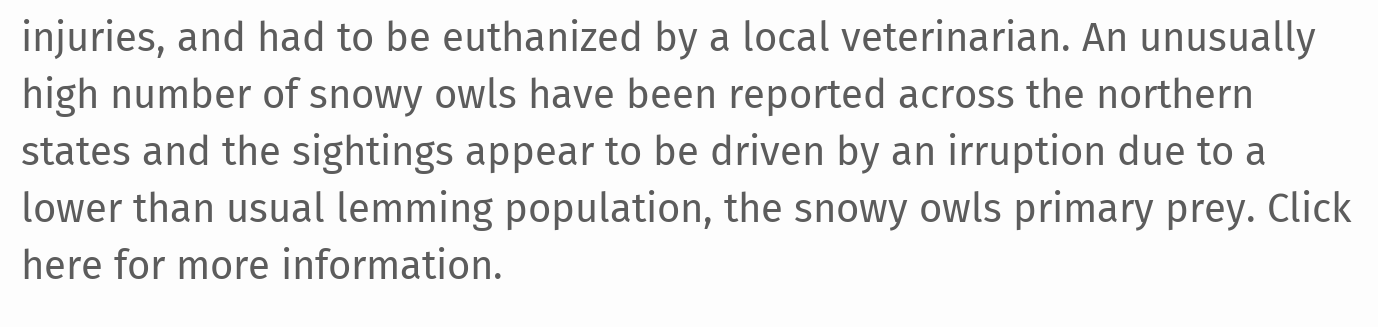injuries, and had to be euthanized by a local veterinarian. An unusually high number of snowy owls have been reported across the northern states and the sightings appear to be driven by an irruption due to a lower than usual lemming population, the snowy owls primary prey. Click here for more information.